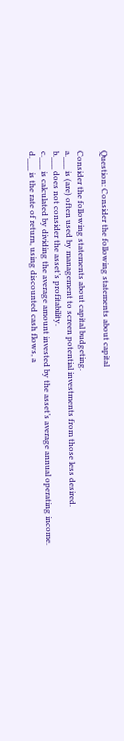Question: Consider the following statements about capital

Consider the following statements about capital budgeting.
a.___ is (are) often used by management to screen potential investments from those less desired.
b.___ does not consider the asset’s profitability.
c.___ is calculated by dividing the average amount invested by the asset’s average annual operating income.
d.___ is the rate of return, using discounted cash flows, a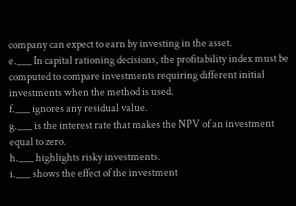company can expect to earn by investing in the asset.
e.___ In capital rationing decisions, the profitability index must be computed to compare investments requiring different initial investments when the method is used.
f.___ ignores any residual value.
g.___ is the interest rate that makes the NPV of an investment equal to zero.
h.___ highlights risky investments.
i.___ shows the effect of the investment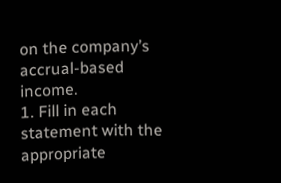on the company’s accrual-based income.
1. Fill in each statement with the appropriate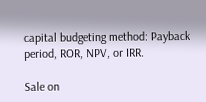capital budgeting method: Payback period, ROR, NPV, or IRR.

Sale on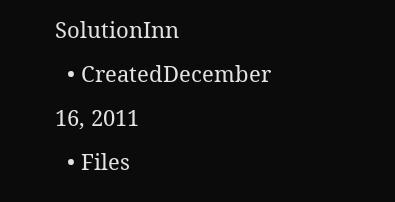SolutionInn
  • CreatedDecember 16, 2011
  • Files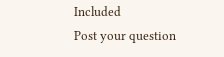Included
Post your question